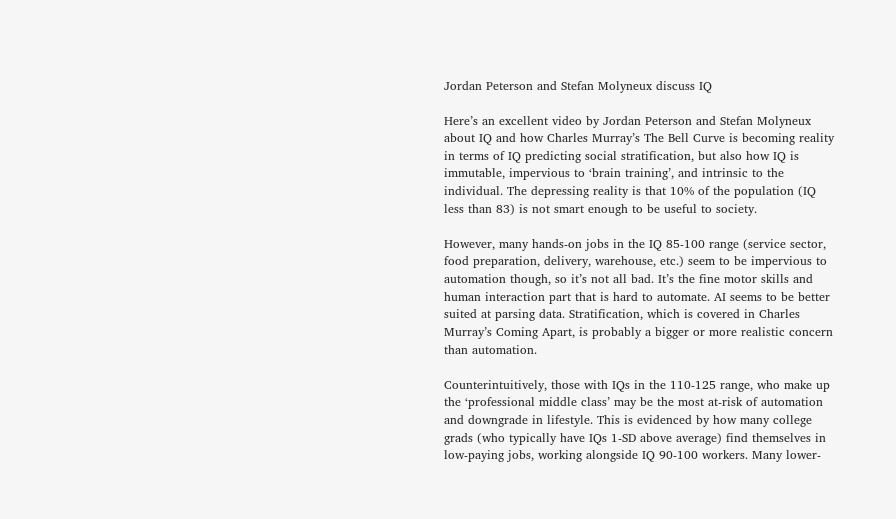Jordan Peterson and Stefan Molyneux discuss IQ

Here’s an excellent video by Jordan Peterson and Stefan Molyneux about IQ and how Charles Murray’s The Bell Curve is becoming reality in terms of IQ predicting social stratification, but also how IQ is immutable, impervious to ‘brain training’, and intrinsic to the individual. The depressing reality is that 10% of the population (IQ less than 83) is not smart enough to be useful to society.

However, many hands-on jobs in the IQ 85-100 range (service sector, food preparation, delivery, warehouse, etc.) seem to be impervious to automation though, so it’s not all bad. It’s the fine motor skills and human interaction part that is hard to automate. AI seems to be better suited at parsing data. Stratification, which is covered in Charles Murray’s Coming Apart, is probably a bigger or more realistic concern than automation.

Counterintuitively, those with IQs in the 110-125 range, who make up the ‘professional middle class’ may be the most at-risk of automation and downgrade in lifestyle. This is evidenced by how many college grads (who typically have IQs 1-SD above average) find themselves in low-paying jobs, working alongside IQ 90-100 workers. Many lower-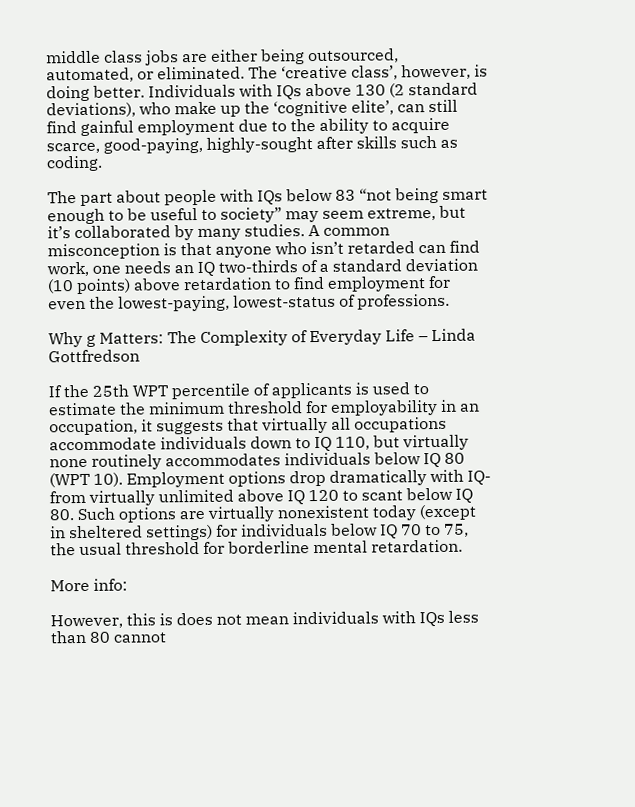middle class jobs are either being outsourced, automated, or eliminated. The ‘creative class’, however, is doing better. Individuals with IQs above 130 (2 standard deviations), who make up the ‘cognitive elite’, can still find gainful employment due to the ability to acquire scarce, good-paying, highly-sought after skills such as coding.

The part about people with IQs below 83 “not being smart enough to be useful to society” may seem extreme, but it’s collaborated by many studies. A common misconception is that anyone who isn’t retarded can find work, one needs an IQ two-thirds of a standard deviation (10 points) above retardation to find employment for even the lowest-paying, lowest-status of professions.

Why g Matters: The Complexity of Everyday Life – Linda Gottfredson

If the 25th WPT percentile of applicants is used to estimate the minimum threshold for employability in an occupation, it suggests that virtually all occupations accommodate individuals down to IQ 110, but virtually none routinely accommodates individuals below IQ 80 (WPT 10). Employment options drop dramatically with IQ-from virtually unlimited above IQ 120 to scant below IQ 80. Such options are virtually nonexistent today (except in sheltered settings) for individuals below IQ 70 to 75, the usual threshold for borderline mental retardation.

More info:

However, this is does not mean individuals with IQs less than 80 cannot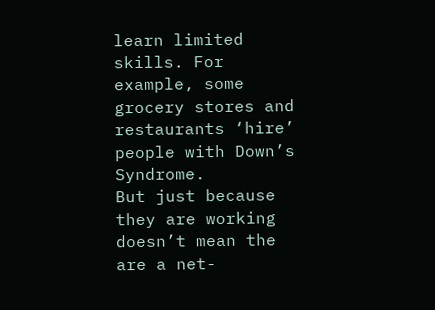learn limited skills. For example, some grocery stores and restaurants ‘hire’ people with Down’s Syndrome.
But just because they are working doesn’t mean the are a net-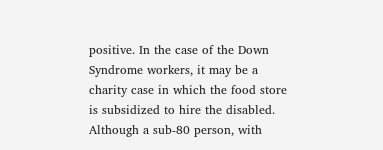positive. In the case of the Down Syndrome workers, it may be a charity case in which the food store is subsidized to hire the disabled. Although a sub-80 person, with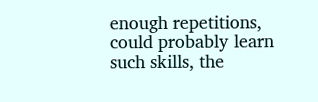enough repetitions, could probably learn such skills, the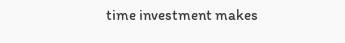time investment makes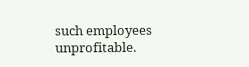such employees unprofitable.